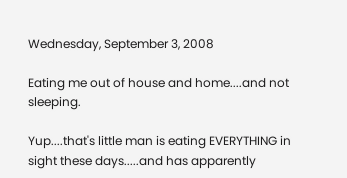Wednesday, September 3, 2008

Eating me out of house and home....and not sleeping.

Yup....that's little man is eating EVERYTHING in sight these days.....and has apparently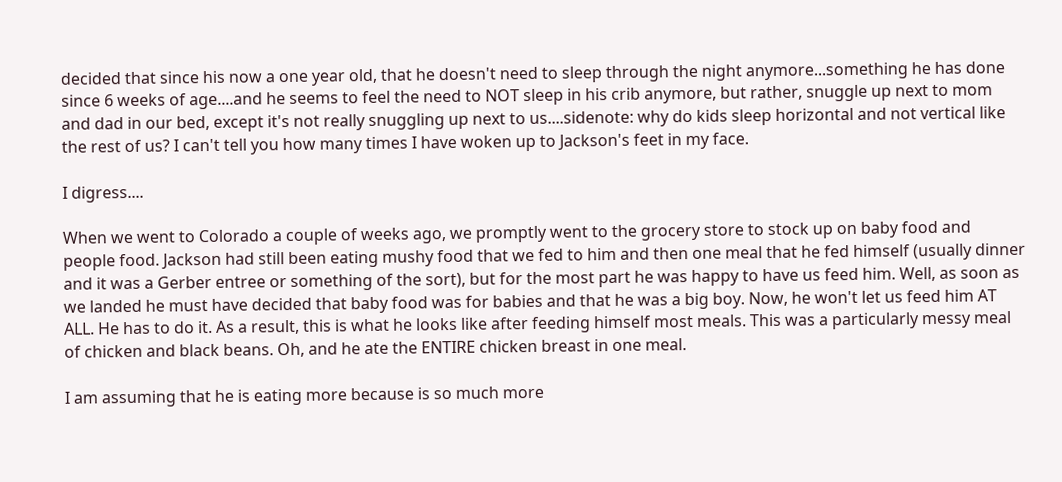decided that since his now a one year old, that he doesn't need to sleep through the night anymore...something he has done since 6 weeks of age....and he seems to feel the need to NOT sleep in his crib anymore, but rather, snuggle up next to mom and dad in our bed, except it's not really snuggling up next to us....sidenote: why do kids sleep horizontal and not vertical like the rest of us? I can't tell you how many times I have woken up to Jackson's feet in my face.

I digress....

When we went to Colorado a couple of weeks ago, we promptly went to the grocery store to stock up on baby food and people food. Jackson had still been eating mushy food that we fed to him and then one meal that he fed himself (usually dinner and it was a Gerber entree or something of the sort), but for the most part he was happy to have us feed him. Well, as soon as we landed he must have decided that baby food was for babies and that he was a big boy. Now, he won't let us feed him AT ALL. He has to do it. As a result, this is what he looks like after feeding himself most meals. This was a particularly messy meal of chicken and black beans. Oh, and he ate the ENTIRE chicken breast in one meal.

I am assuming that he is eating more because is so much more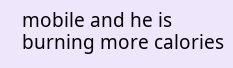mobile and he is burning more calories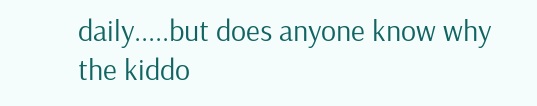daily.....but does anyone know why the kiddo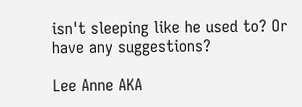isn't sleeping like he used to? Or have any suggestions?

Lee Anne AKA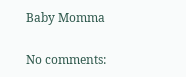Baby Momma

No comments: